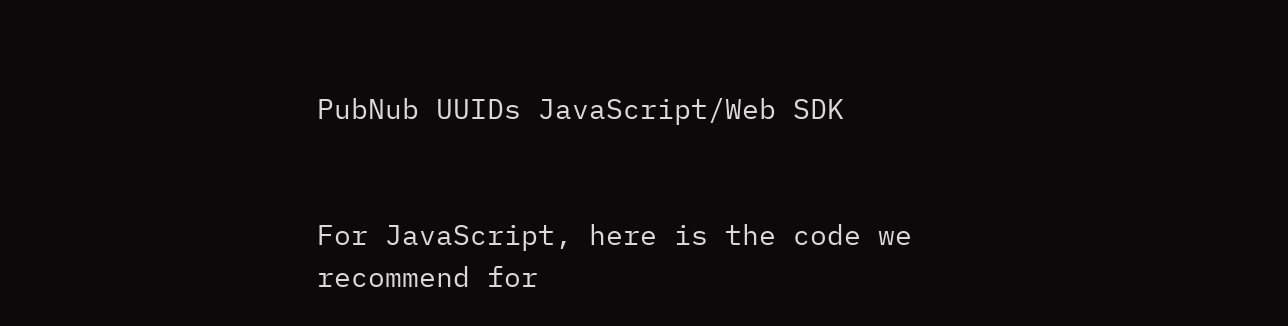PubNub UUIDs JavaScript/Web SDK


For JavaScript, here is the code we recommend for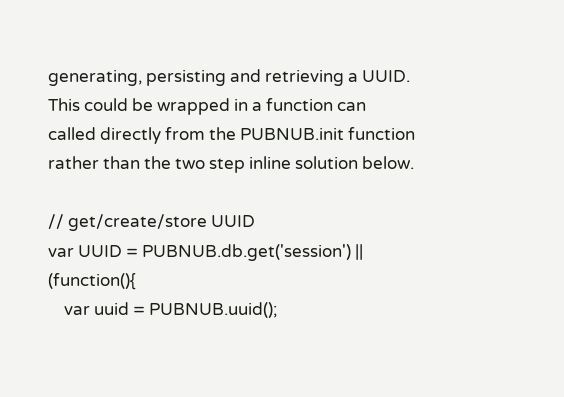generating, persisting and retrieving a UUID. This could be wrapped in a function can called directly from the PUBNUB.init function rather than the two step inline solution below.

// get/create/store UUID
var UUID = PUBNUB.db.get('session') || (function(){
    var uuid = PUBNUB.uuid();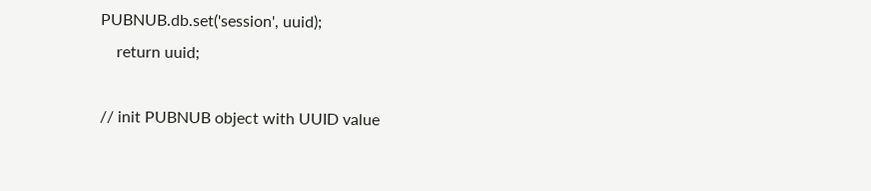PUBNUB.db.set('session', uuid);
    return uuid;

// init PUBNUB object with UUID value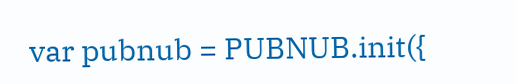var pubnub = PUBNUB.init({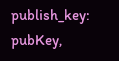publish_key: pubKey,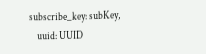subscribe_key: subKey,
    uuid: UUID